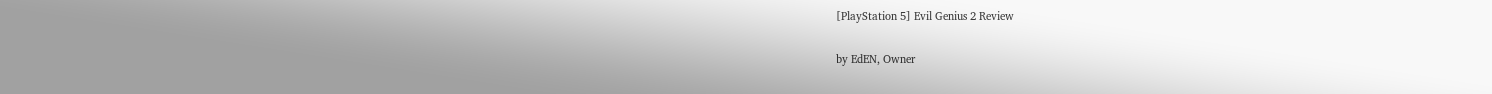[PlayStation 5] Evil Genius 2 Review

by EdEN, Owner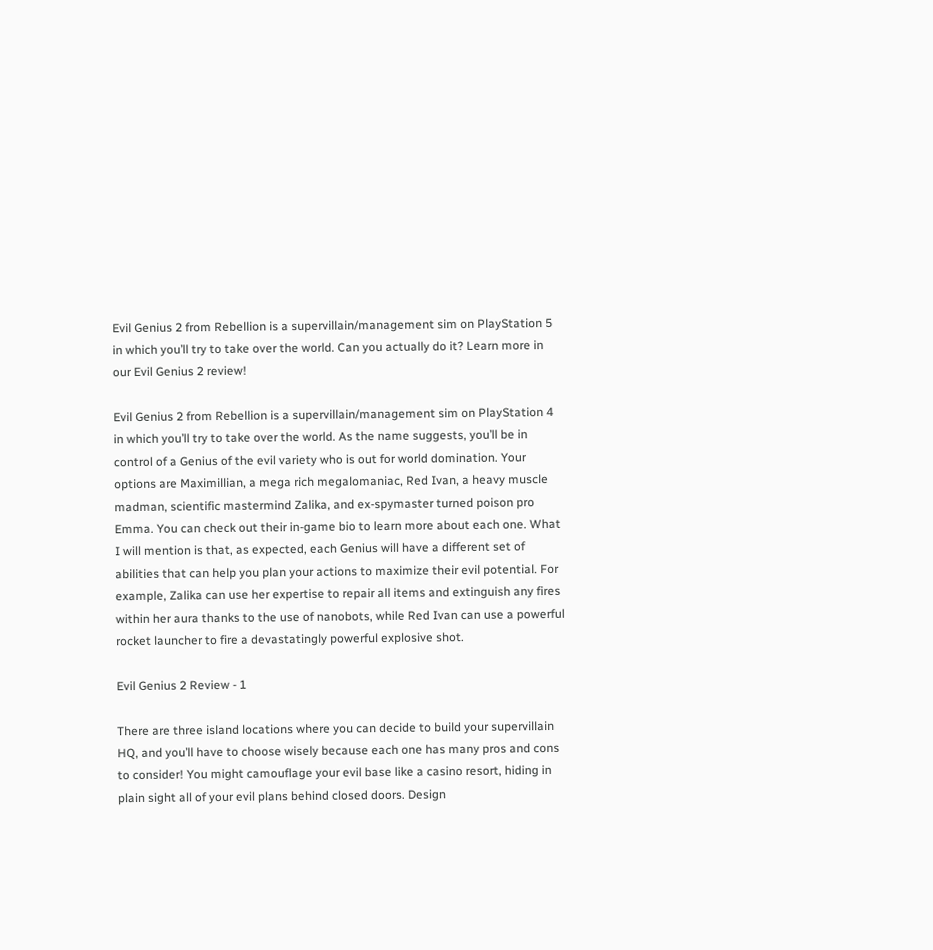Evil Genius 2 from Rebellion is a supervillain/management sim on PlayStation 5 in which you’ll try to take over the world. Can you actually do it? Learn more in our Evil Genius 2 review!

Evil Genius 2 from Rebellion is a supervillain/management sim on PlayStation 4 in which you’ll try to take over the world. As the name suggests, you’ll be in control of a Genius of the evil variety who is out for world domination. Your options are Maximillian, a mega rich megalomaniac, Red Ivan, a heavy muscle madman, scientific mastermind Zalika, and ex-spymaster turned poison pro Emma. You can check out their in-game bio to learn more about each one. What I will mention is that, as expected, each Genius will have a different set of abilities that can help you plan your actions to maximize their evil potential. For example, Zalika can use her expertise to repair all items and extinguish any fires within her aura thanks to the use of nanobots, while Red Ivan can use a powerful rocket launcher to fire a devastatingly powerful explosive shot.

Evil Genius 2 Review - 1

There are three island locations where you can decide to build your supervillain HQ, and you’ll have to choose wisely because each one has many pros and cons to consider! You might camouflage your evil base like a casino resort, hiding in plain sight all of your evil plans behind closed doors. Design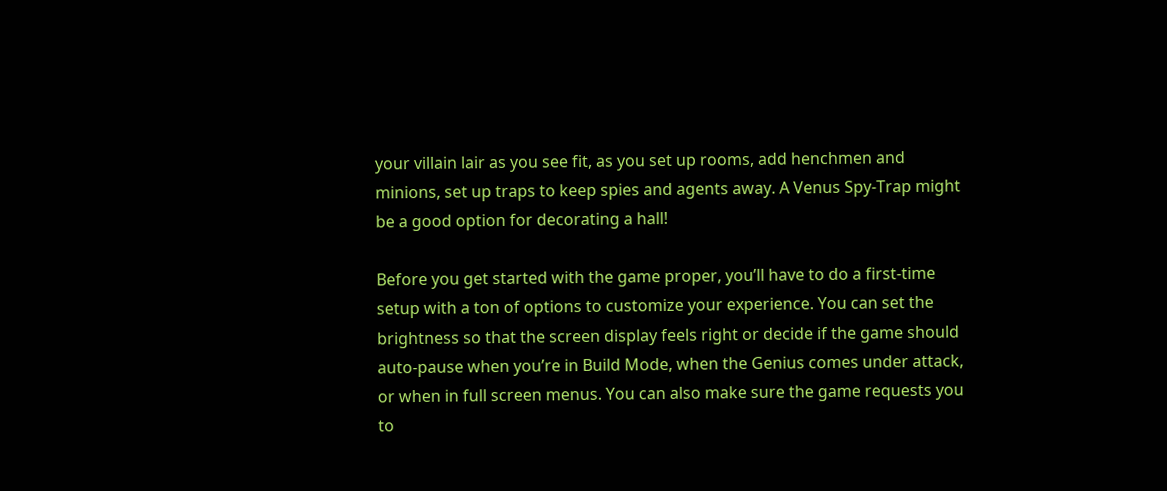your villain lair as you see fit, as you set up rooms, add henchmen and minions, set up traps to keep spies and agents away. A Venus Spy-Trap might be a good option for decorating a hall!

Before you get started with the game proper, you’ll have to do a first-time setup with a ton of options to customize your experience. You can set the brightness so that the screen display feels right or decide if the game should auto-pause when you’re in Build Mode, when the Genius comes under attack, or when in full screen menus. You can also make sure the game requests you to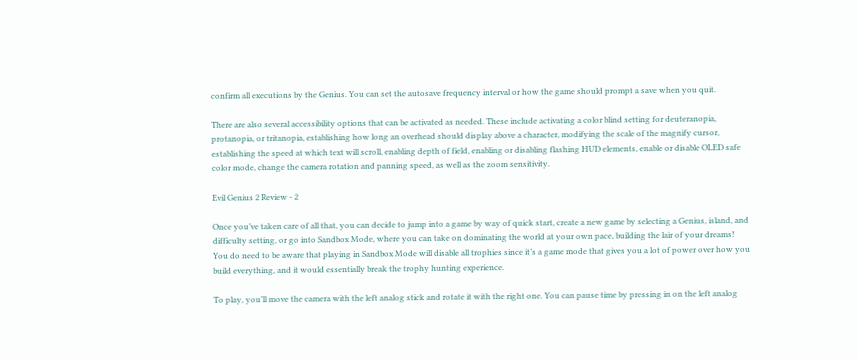confirm all executions by the Genius. You can set the autosave frequency interval or how the game should prompt a save when you quit.

There are also several accessibility options that can be activated as needed. These include activating a color blind setting for deuteranopia, protanopia, or tritanopia, establishing how long an overhead should display above a character, modifying the scale of the magnify cursor, establishing the speed at which text will scroll, enabling depth of field, enabling or disabling flashing HUD elements, enable or disable OLED safe color mode, change the camera rotation and panning speed, as well as the zoom sensitivity.

Evil Genius 2 Review - 2

Once you’ve taken care of all that, you can decide to jump into a game by way of quick start, create a new game by selecting a Genius, island, and difficulty setting, or go into Sandbox Mode, where you can take on dominating the world at your own pace, building the lair of your dreams! You do need to be aware that playing in Sandbox Mode will disable all trophies since it’s a game mode that gives you a lot of power over how you build everything, and it would essentially break the trophy hunting experience.

To play, you’ll move the camera with the left analog stick and rotate it with the right one. You can pause time by pressing in on the left analog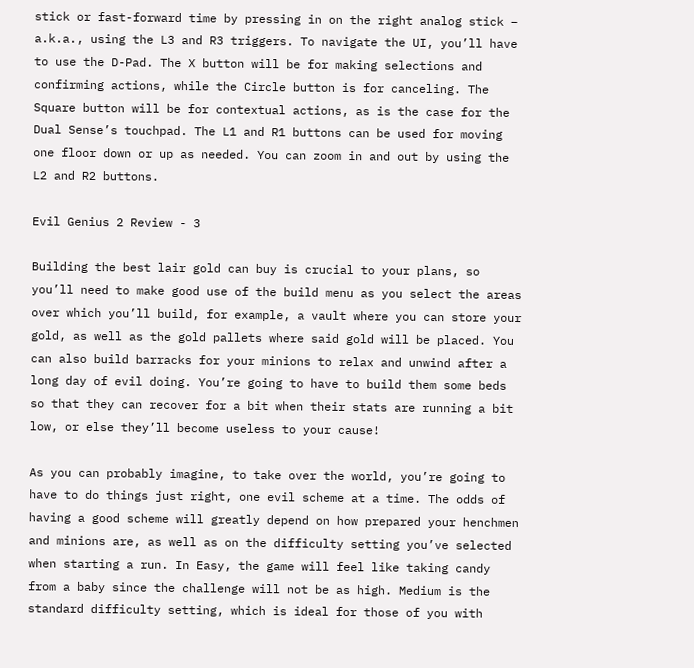stick or fast-forward time by pressing in on the right analog stick – a.k.a., using the L3 and R3 triggers. To navigate the UI, you’ll have to use the D-Pad. The X button will be for making selections and confirming actions, while the Circle button is for canceling. The Square button will be for contextual actions, as is the case for the Dual Sense’s touchpad. The L1 and R1 buttons can be used for moving one floor down or up as needed. You can zoom in and out by using the L2 and R2 buttons.

Evil Genius 2 Review - 3

Building the best lair gold can buy is crucial to your plans, so you’ll need to make good use of the build menu as you select the areas over which you’ll build, for example, a vault where you can store your gold, as well as the gold pallets where said gold will be placed. You can also build barracks for your minions to relax and unwind after a long day of evil doing. You’re going to have to build them some beds so that they can recover for a bit when their stats are running a bit low, or else they’ll become useless to your cause!

As you can probably imagine, to take over the world, you’re going to have to do things just right, one evil scheme at a time. The odds of having a good scheme will greatly depend on how prepared your henchmen and minions are, as well as on the difficulty setting you’ve selected when starting a run. In Easy, the game will feel like taking candy from a baby since the challenge will not be as high. Medium is the standard difficulty setting, which is ideal for those of you with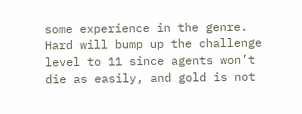some experience in the genre. Hard will bump up the challenge level to 11 since agents won’t die as easily, and gold is not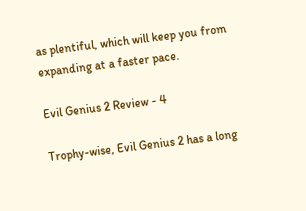as plentiful, which will keep you from expanding at a faster pace.

Evil Genius 2 Review - 4

Trophy-wise, Evil Genius 2 has a long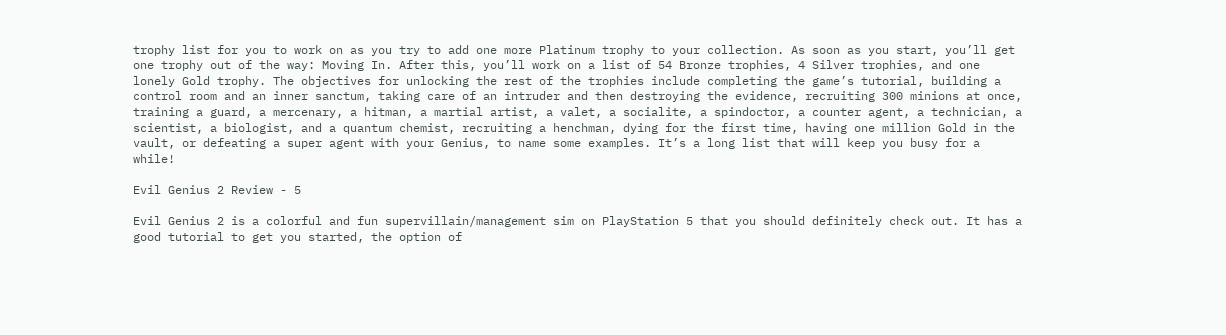trophy list for you to work on as you try to add one more Platinum trophy to your collection. As soon as you start, you’ll get one trophy out of the way: Moving In. After this, you’ll work on a list of 54 Bronze trophies, 4 Silver trophies, and one lonely Gold trophy. The objectives for unlocking the rest of the trophies include completing the game’s tutorial, building a control room and an inner sanctum, taking care of an intruder and then destroying the evidence, recruiting 300 minions at once, training a guard, a mercenary, a hitman, a martial artist, a valet, a socialite, a spindoctor, a counter agent, a technician, a scientist, a biologist, and a quantum chemist, recruiting a henchman, dying for the first time, having one million Gold in the vault, or defeating a super agent with your Genius, to name some examples. It’s a long list that will keep you busy for a while!

Evil Genius 2 Review - 5

Evil Genius 2 is a colorful and fun supervillain/management sim on PlayStation 5 that you should definitely check out. It has a good tutorial to get you started, the option of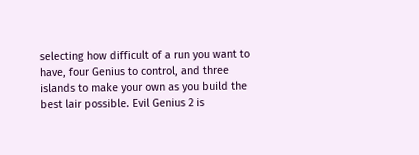selecting how difficult of a run you want to have, four Genius to control, and three islands to make your own as you build the best lair possible. Evil Genius 2 is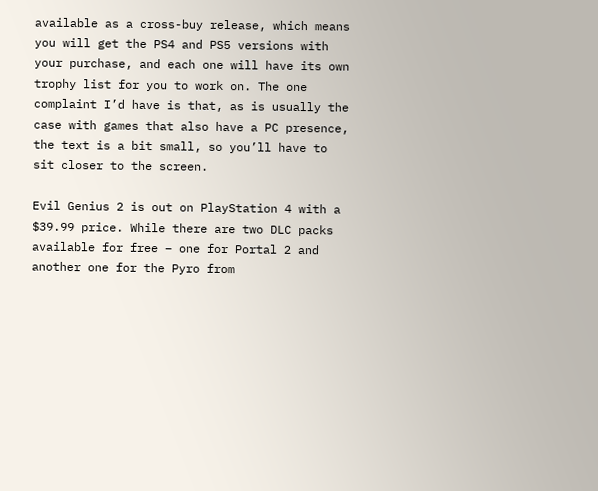available as a cross-buy release, which means you will get the PS4 and PS5 versions with your purchase, and each one will have its own trophy list for you to work on. The one complaint I’d have is that, as is usually the case with games that also have a PC presence, the text is a bit small, so you’ll have to sit closer to the screen.

Evil Genius 2 is out on PlayStation 4 with a $39.99 price. While there are two DLC packs available for free – one for Portal 2 and another one for the Pyro from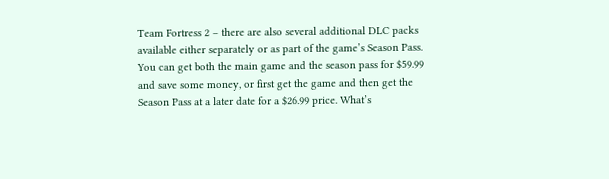Team Fortress 2 – there are also several additional DLC packs available either separately or as part of the game’s Season Pass. You can get both the main game and the season pass for $59.99 and save some money, or first get the game and then get the Season Pass at a later date for a $26.99 price. What’s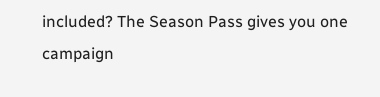included? The Season Pass gives you one campaign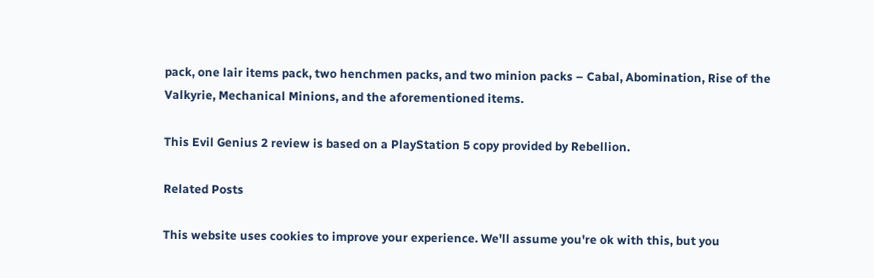pack, one lair items pack, two henchmen packs, and two minion packs – Cabal, Abomination, Rise of the Valkyrie, Mechanical Minions, and the aforementioned items.

This Evil Genius 2 review is based on a PlayStation 5 copy provided by Rebellion.

Related Posts

This website uses cookies to improve your experience. We'll assume you're ok with this, but you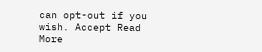can opt-out if you wish. Accept Read More